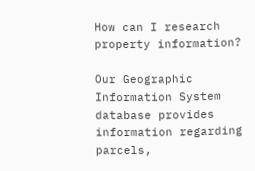How can I research property information?

Our Geographic Information System database provides information regarding parcels,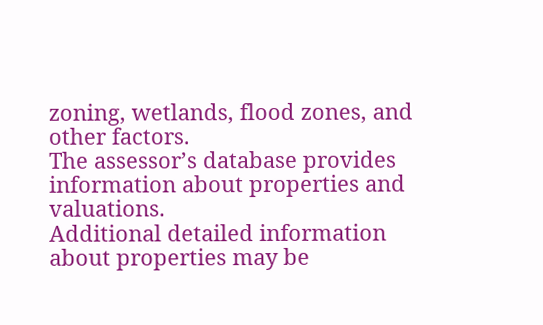zoning, wetlands, flood zones, and other factors.
The assessor’s database provides information about properties and valuations.
Additional detailed information about properties may be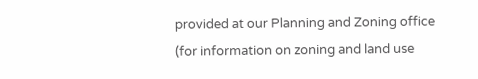provided at our Planning and Zoning office (for information on zoning and land use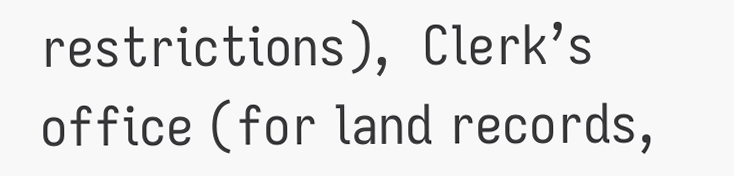restrictions),  Clerk’s office (for land records,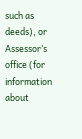such as deeds), or Assessor’s office (for information about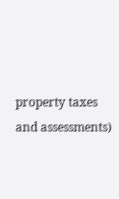property taxes and assessments)